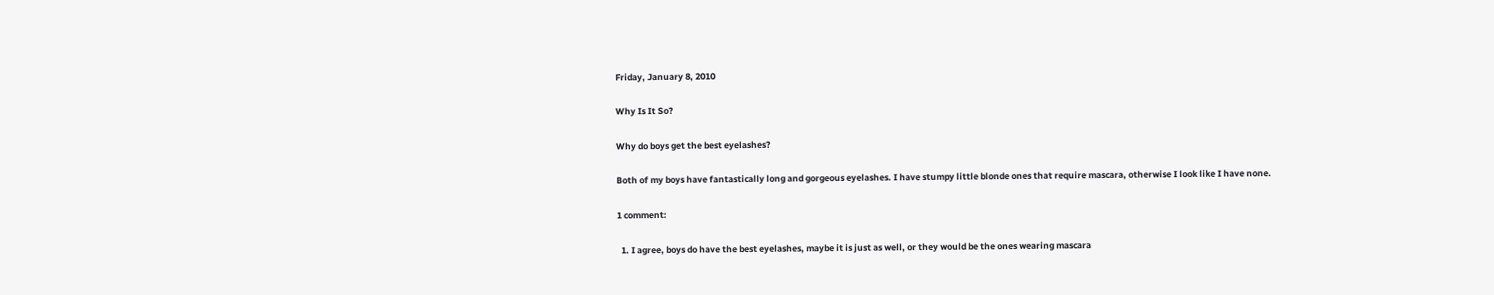Friday, January 8, 2010

Why Is It So?

Why do boys get the best eyelashes?

Both of my boys have fantastically long and gorgeous eyelashes. I have stumpy little blonde ones that require mascara, otherwise I look like I have none.

1 comment:

  1. I agree, boys do have the best eyelashes, maybe it is just as well, or they would be the ones wearing mascara